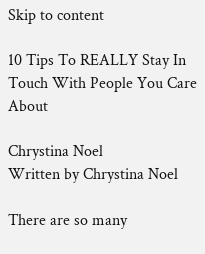Skip to content

10 Tips To REALLY Stay In Touch With People You Care About

Chrystina Noel
Written by Chrystina Noel

There are so many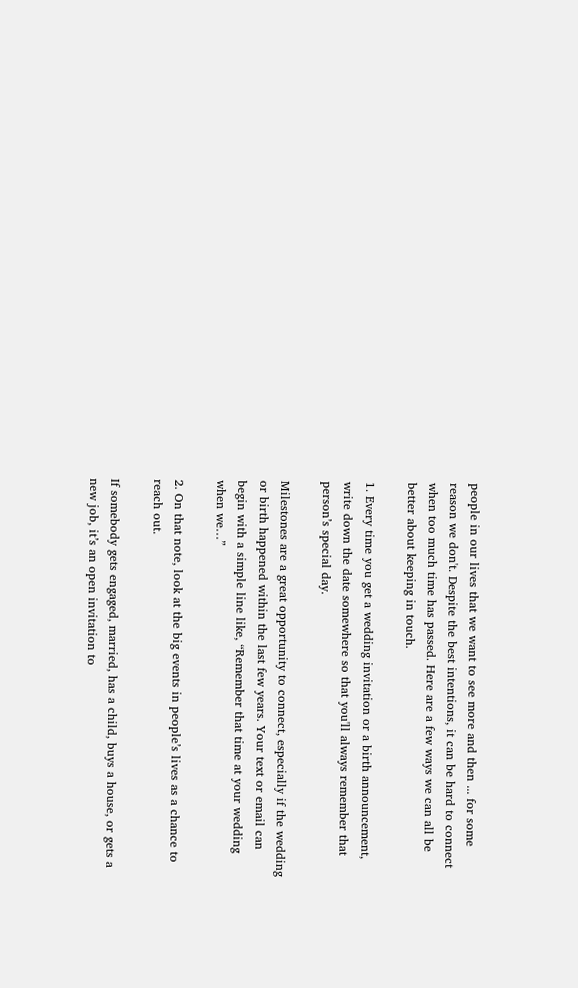people in our lives that we want to see more and then ... for some reason we don't. Despite the best intentions, it can be hard to connect when too much time has passed. Here are a few ways we can all be better about keeping in touch.

1. Every time you get a wedding invitation or a birth announcement, write down the date somewhere so that you'll always remember that person’s special day.

Milestones are a great opportunity to connect, especially if the wedding or birth happened within the last few years. Your text or email can begin with a simple line like, “Remember that time at your wedding when we…”

2. On that note, look at the big events in people’s lives as a chance to reach out.

If somebody gets engaged, married, has a child, buys a house, or gets a new job, it’s an open invitation to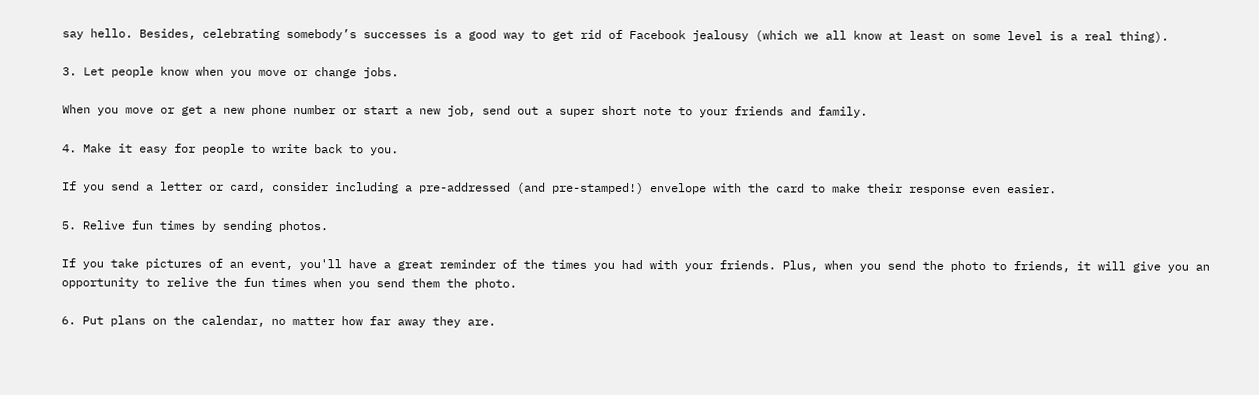say hello. Besides, celebrating somebody’s successes is a good way to get rid of Facebook jealousy (which we all know at least on some level is a real thing).

3. Let people know when you move or change jobs.

When you move or get a new phone number or start a new job, send out a super short note to your friends and family.

4. Make it easy for people to write back to you.

If you send a letter or card, consider including a pre-addressed (and pre-stamped!) envelope with the card to make their response even easier.

5. Relive fun times by sending photos.

If you take pictures of an event, you'll have a great reminder of the times you had with your friends. Plus, when you send the photo to friends, it will give you an opportunity to relive the fun times when you send them the photo.

6. Put plans on the calendar, no matter how far away they are.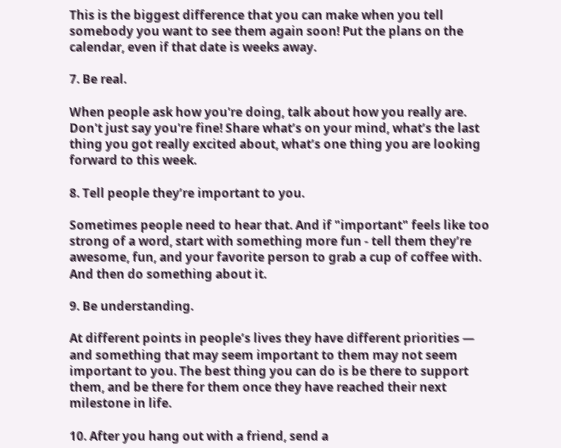This is the biggest difference that you can make when you tell somebody you want to see them again soon! Put the plans on the calendar, even if that date is weeks away.

7. Be real.

When people ask how you're doing, talk about how you really are. Don't just say you're fine! Share what’s on your mind, what’s the last thing you got really excited about, what’s one thing you are looking forward to this week.

8. Tell people they’re important to you.

Sometimes people need to hear that. And if "important" feels like too strong of a word, start with something more fun - tell them they’re awesome, fun, and your favorite person to grab a cup of coffee with. And then do something about it.

9. Be understanding.

At different points in people’s lives they have different priorities — and something that may seem important to them may not seem important to you. The best thing you can do is be there to support them, and be there for them once they have reached their next milestone in life.

10. After you hang out with a friend, send a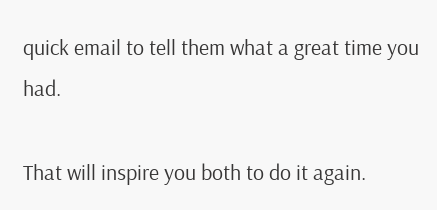quick email to tell them what a great time you had.

That will inspire you both to do it again.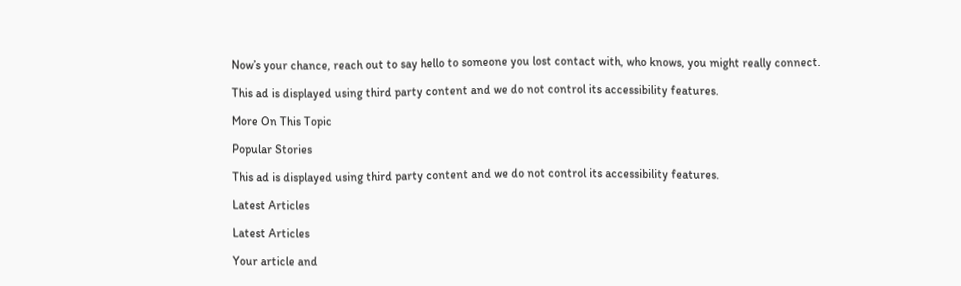Now’s your chance, reach out to say hello to someone you lost contact with, who knows, you might really connect.

This ad is displayed using third party content and we do not control its accessibility features.

More On This Topic

Popular Stories

This ad is displayed using third party content and we do not control its accessibility features.

Latest Articles

Latest Articles

Your article and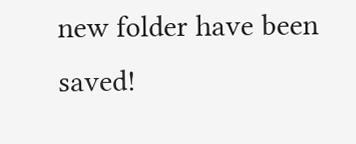new folder have been saved!